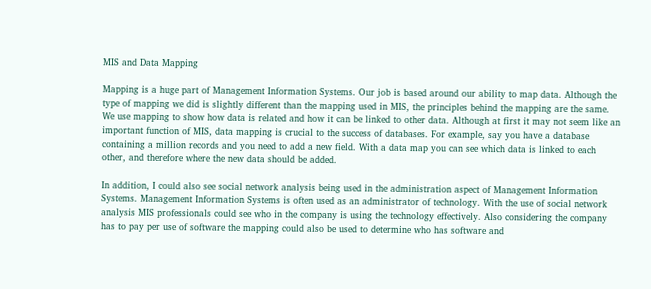MIS and Data Mapping

Mapping is a huge part of Management Information Systems. Our job is based around our ability to map data. Although the type of mapping we did is slightly different than the mapping used in MIS, the principles behind the mapping are the same. We use mapping to show how data is related and how it can be linked to other data. Although at first it may not seem like an important function of MIS, data mapping is crucial to the success of databases. For example, say you have a database containing a million records and you need to add a new field. With a data map you can see which data is linked to each other, and therefore where the new data should be added.

In addition, I could also see social network analysis being used in the administration aspect of Management Information Systems. Management Information Systems is often used as an administrator of technology. With the use of social network analysis MIS professionals could see who in the company is using the technology effectively. Also considering the company has to pay per use of software the mapping could also be used to determine who has software and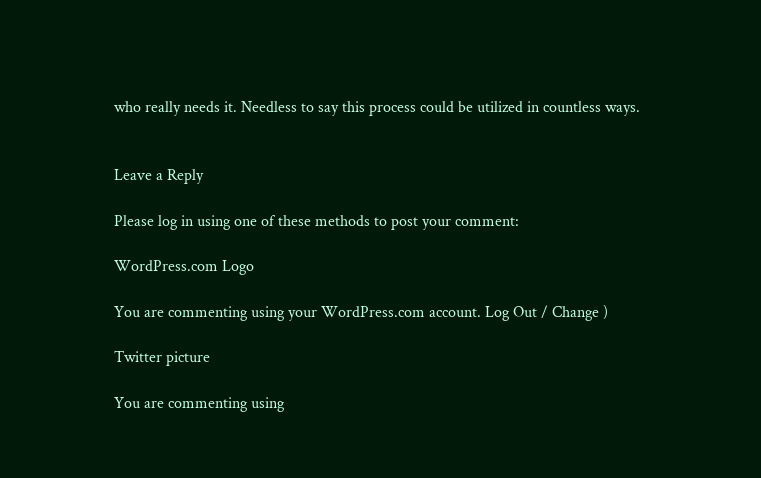who really needs it. Needless to say this process could be utilized in countless ways.


Leave a Reply

Please log in using one of these methods to post your comment:

WordPress.com Logo

You are commenting using your WordPress.com account. Log Out / Change )

Twitter picture

You are commenting using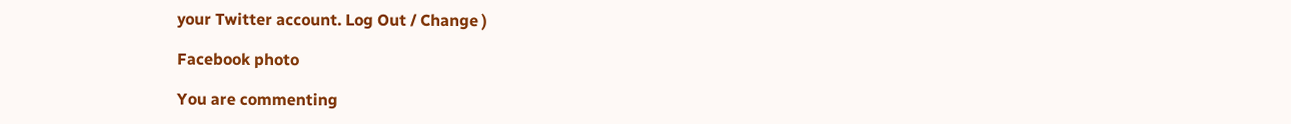your Twitter account. Log Out / Change )

Facebook photo

You are commenting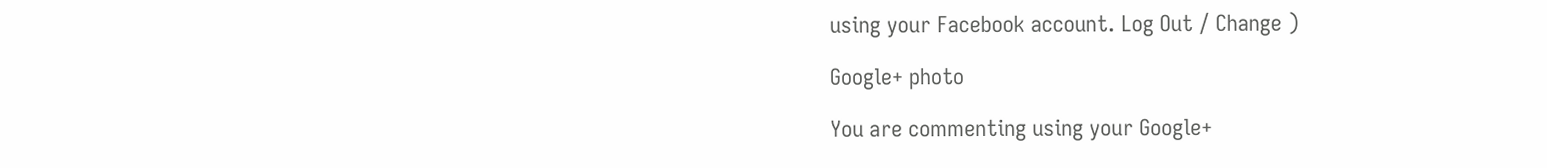using your Facebook account. Log Out / Change )

Google+ photo

You are commenting using your Google+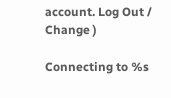account. Log Out / Change )

Connecting to %s